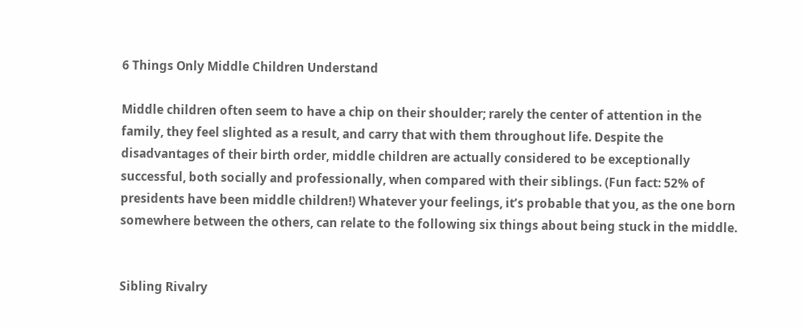6 Things Only Middle Children Understand

Middle children often seem to have a chip on their shoulder; rarely the center of attention in the family, they feel slighted as a result, and carry that with them throughout life. Despite the disadvantages of their birth order, middle children are actually considered to be exceptionally successful, both socially and professionally, when compared with their siblings. (Fun fact: 52% of presidents have been middle children!) Whatever your feelings, it’s probable that you, as the one born somewhere between the others, can relate to the following six things about being stuck in the middle.


Sibling Rivalry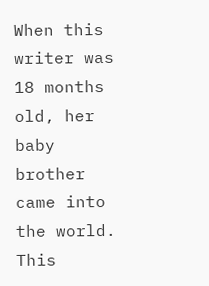When this writer was 18 months old, her baby brother came into the world. This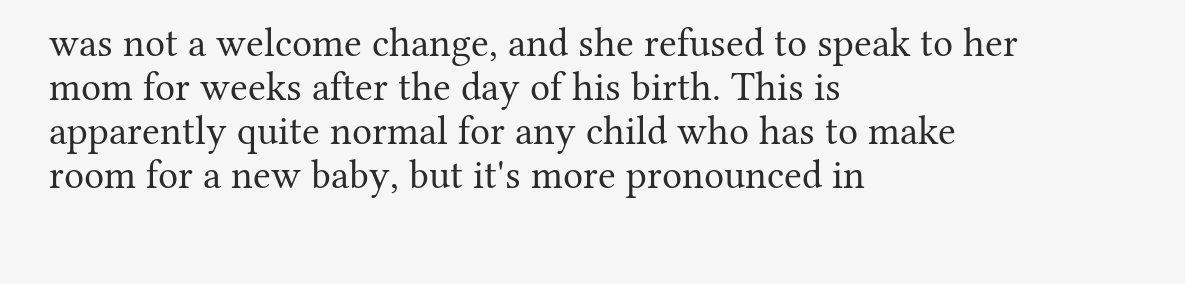was not a welcome change, and she refused to speak to her mom for weeks after the day of his birth. This is apparently quite normal for any child who has to make room for a new baby, but it's more pronounced in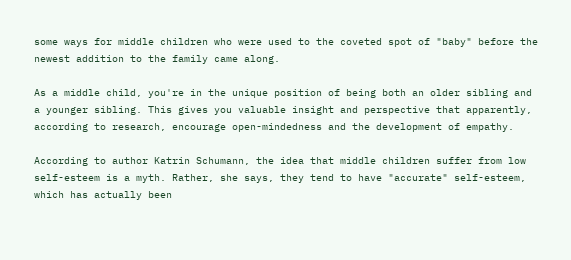some ways for middle children who were used to the coveted spot of "baby" before the newest addition to the family came along.

As a middle child, you're in the unique position of being both an older sibling and a younger sibling. This gives you valuable insight and perspective that apparently, according to research, encourage open-mindedness and the development of empathy.

According to author Katrin Schumann, the idea that middle children suffer from low self-esteem is a myth. Rather, she says, they tend to have "accurate" self-esteem, which has actually been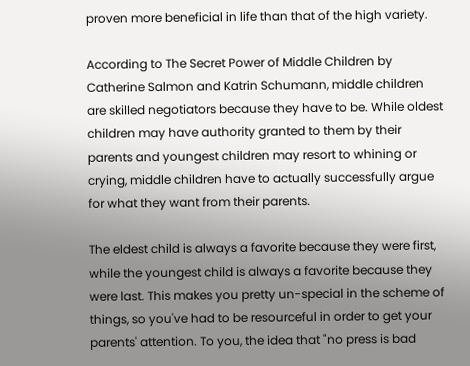proven more beneficial in life than that of the high variety.

According to The Secret Power of Middle Children by Catherine Salmon and Katrin Schumann, middle children are skilled negotiators because they have to be. While oldest children may have authority granted to them by their parents and youngest children may resort to whining or crying, middle children have to actually successfully argue for what they want from their parents.

The eldest child is always a favorite because they were first, while the youngest child is always a favorite because they were last. This makes you pretty un-special in the scheme of things, so you've had to be resourceful in order to get your parents' attention. To you, the idea that "no press is bad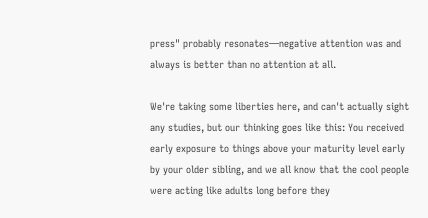press" probably resonates—negative attention was and always is better than no attention at all.

We're taking some liberties here, and can't actually sight any studies, but our thinking goes like this: You received early exposure to things above your maturity level early by your older sibling, and we all know that the cool people were acting like adults long before they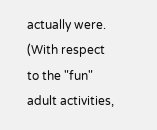actually were. (With respect to the "fun" adult activities,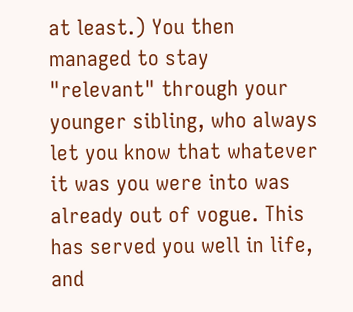at least.) You then managed to stay "relevant" through your younger sibling, who always let you know that whatever it was you were into was already out of vogue. This has served you well in life, and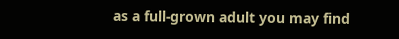as a full-grown adult you may find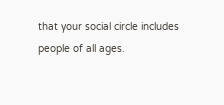that your social circle includes people of all ages.